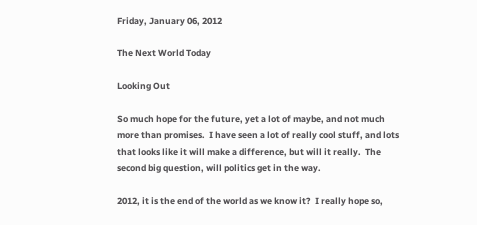Friday, January 06, 2012

The Next World Today

Looking Out

So much hope for the future, yet a lot of maybe, and not much more than promises.  I have seen a lot of really cool stuff, and lots that looks like it will make a difference, but will it really.  The second big question, will politics get in the way.

2012, it is the end of the world as we know it?  I really hope so,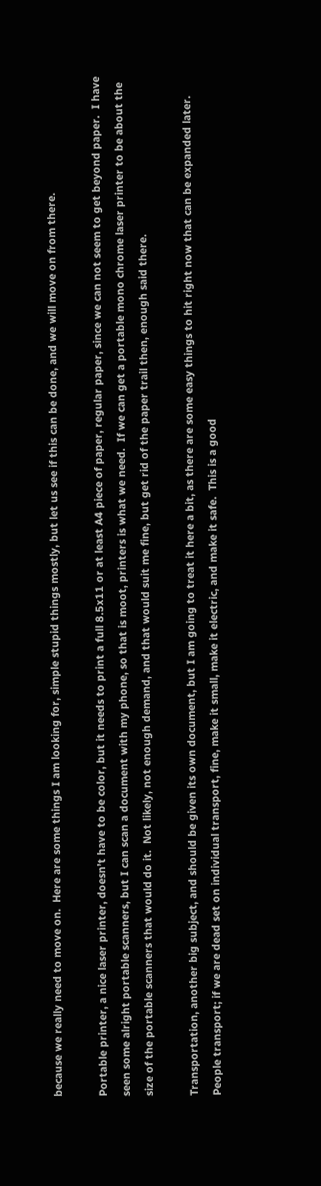because we really need to move on.  Here are some things I am looking for, simple stupid things mostly, but let us see if this can be done, and we will move on from there.

Portable printer, a nice laser printer, doesn’t have to be color, but it needs to print a full 8.5x11 or at least A4 piece of paper, regular paper, since we can not seem to get beyond paper.  I have seen some alright portable scanners, but I can scan a document with my phone, so that is moot, printers is what we need.  If we can get a portable mono chrome laser printer to be about the size of the portable scanners that would do it.  Not likely, not enough demand, and that would suit me fine, but get rid of the paper trail then, enough said there.

Transportation, another big subject, and should be given its own document, but I am going to treat it here a bit, as there are some easy things to hit right now that can be expanded later.  People transport; if we are dead set on individual transport, fine, make it small, make it electric, and make it safe.  This is a good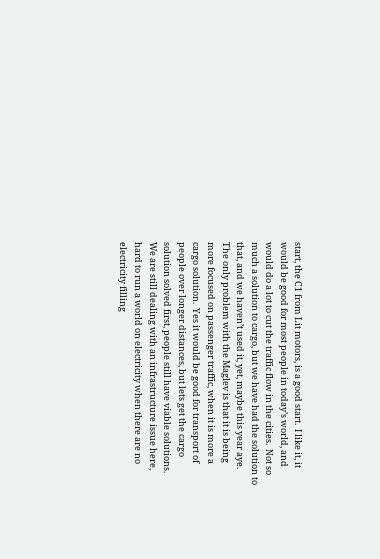start, the C1 from Lit motors, is a good start.  I like it, it would be good for most people in today’s world, and would do a lot to cut the traffic flow in the cities.  Not so much a solution to cargo, but we have had the solution to that, and we haven’t used it, yet, maybe this year aye.  The only problem with the Maglev is that it is being more focused on passenger traffic, when it is more a cargo solution.  Yes it would be good for transport of people over longer distances, but lets get the cargo solution solved first, people still have viable solutions.  We are still dealing with an infrastructure issue here, hard to run a world on electricity when there are no electricity filling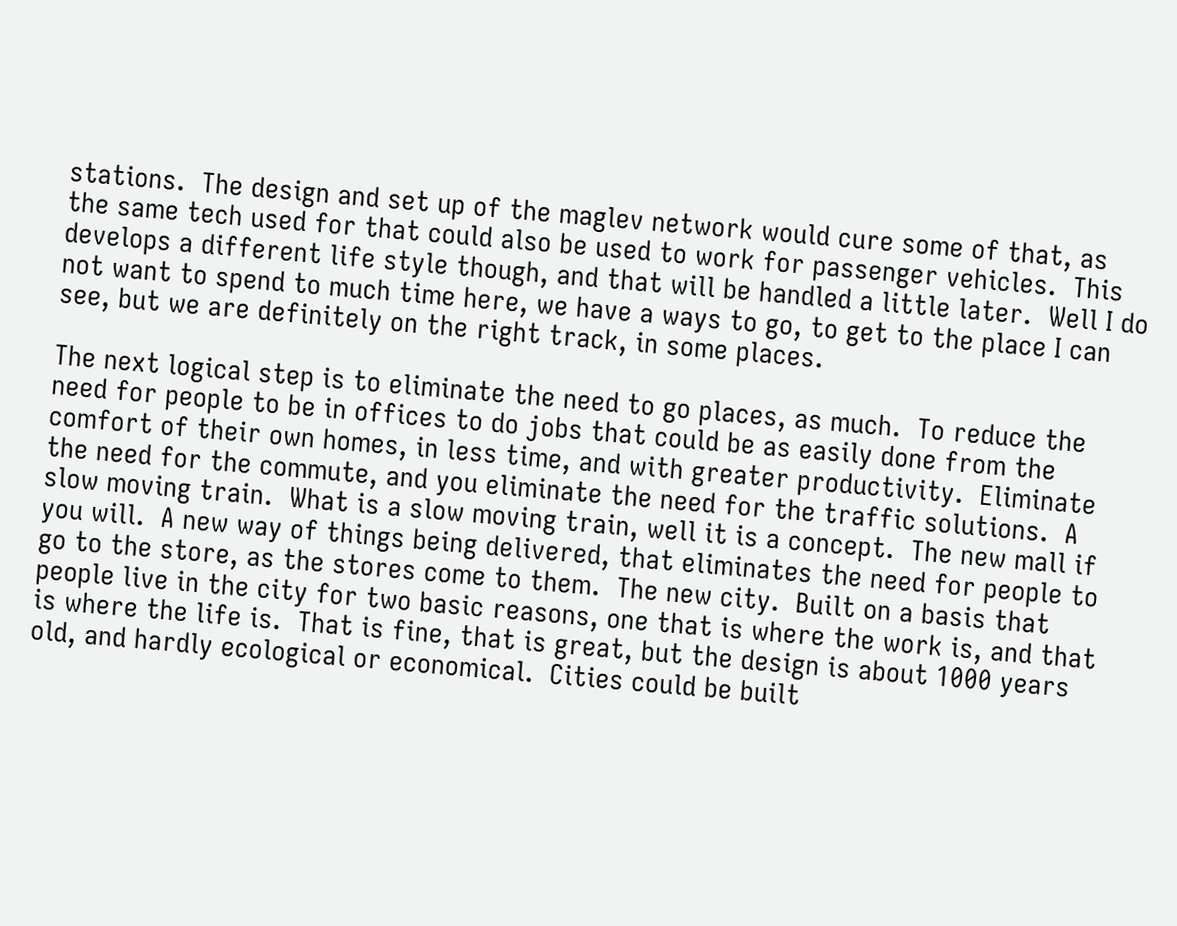stations.  The design and set up of the maglev network would cure some of that, as the same tech used for that could also be used to work for passenger vehicles.  This develops a different life style though, and that will be handled a little later.  Well I do not want to spend to much time here, we have a ways to go, to get to the place I can see, but we are definitely on the right track, in some places.

The next logical step is to eliminate the need to go places, as much.  To reduce the need for people to be in offices to do jobs that could be as easily done from the comfort of their own homes, in less time, and with greater productivity.  Eliminate the need for the commute, and you eliminate the need for the traffic solutions.  A slow moving train.  What is a slow moving train, well it is a concept.  The new mall if you will.  A new way of things being delivered, that eliminates the need for people to go to the store, as the stores come to them.  The new city.  Built on a basis that people live in the city for two basic reasons, one that is where the work is, and that is where the life is.  That is fine, that is great, but the design is about 1000 years old, and hardly ecological or economical.  Cities could be built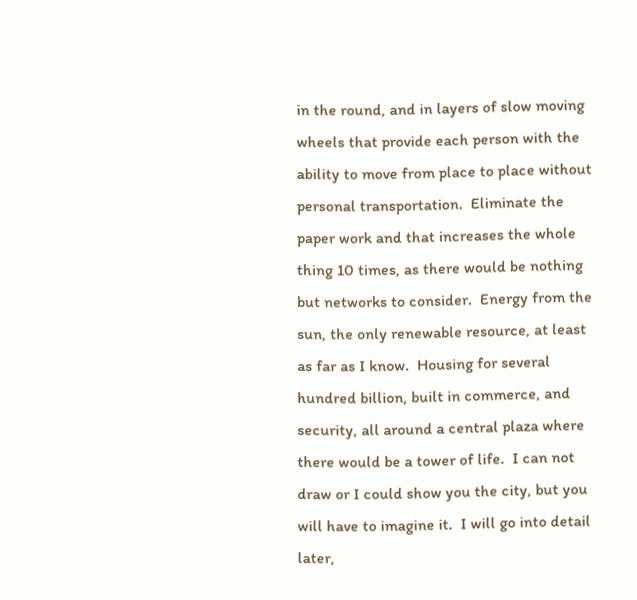in the round, and in layers of slow moving wheels that provide each person with the ability to move from place to place without personal transportation.  Eliminate the paper work and that increases the whole thing 10 times, as there would be nothing but networks to consider.  Energy from the sun, the only renewable resource, at least as far as I know.  Housing for several hundred billion, built in commerce, and security, all around a central plaza where there would be a tower of life.  I can not draw or I could show you the city, but you will have to imagine it.  I will go into detail later,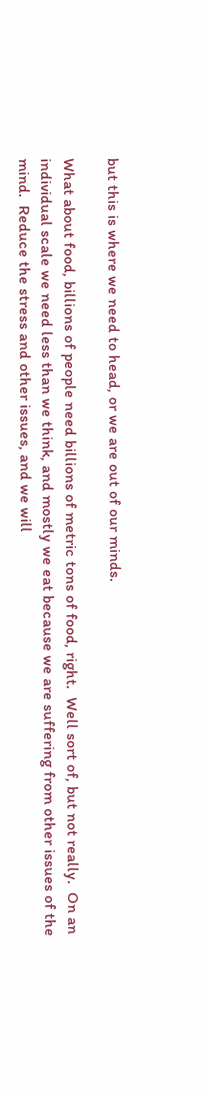but this is where we need to head, or we are out of our minds.

What about food, billions of people need billions of metric tons of food, right.  Well sort of, but not really.  On an individual scale we need less than we think, and mostly we eat because we are suffering from other issues of the mind.  Reduce the stress and other issues, and we will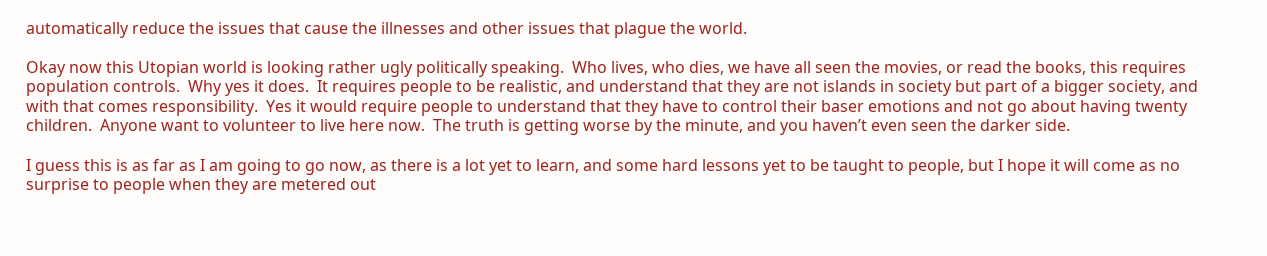automatically reduce the issues that cause the illnesses and other issues that plague the world.

Okay now this Utopian world is looking rather ugly politically speaking.  Who lives, who dies, we have all seen the movies, or read the books, this requires population controls.  Why yes it does.  It requires people to be realistic, and understand that they are not islands in society but part of a bigger society, and with that comes responsibility.  Yes it would require people to understand that they have to control their baser emotions and not go about having twenty children.  Anyone want to volunteer to live here now.  The truth is getting worse by the minute, and you haven’t even seen the darker side.

I guess this is as far as I am going to go now, as there is a lot yet to learn, and some hard lessons yet to be taught to people, but I hope it will come as no surprise to people when they are metered out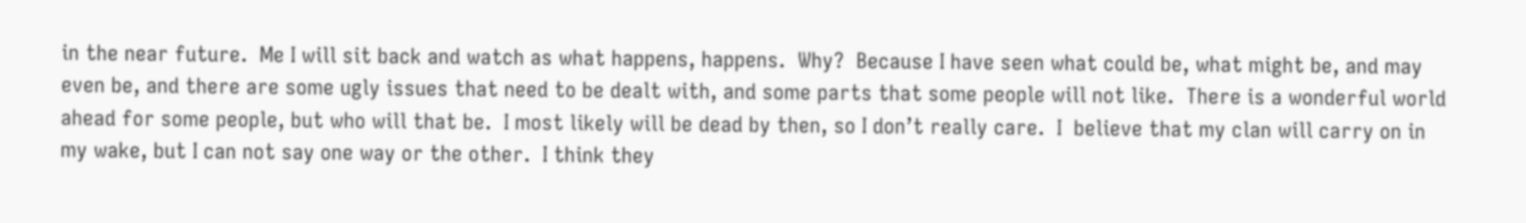in the near future.  Me I will sit back and watch as what happens, happens.  Why?  Because I have seen what could be, what might be, and may even be, and there are some ugly issues that need to be dealt with, and some parts that some people will not like.  There is a wonderful world ahead for some people, but who will that be.  I most likely will be dead by then, so I don’t really care.  I  believe that my clan will carry on in my wake, but I can not say one way or the other.  I think they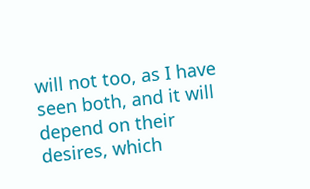will not too, as I have seen both, and it will depend on their desires, which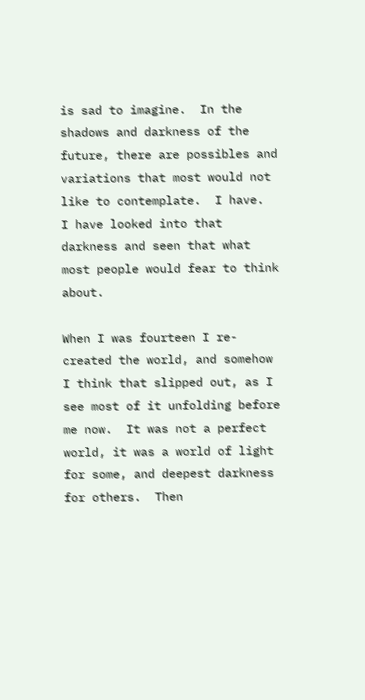is sad to imagine.  In the shadows and darkness of the future, there are possibles and variations that most would not like to contemplate.  I have.  I have looked into that darkness and seen that what most people would fear to think about.

When I was fourteen I re-created the world, and somehow I think that slipped out, as I see most of it unfolding before me now.  It was not a perfect world, it was a world of light for some, and deepest darkness for others.  Then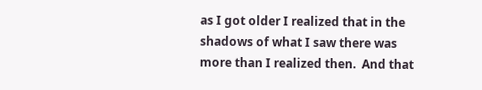as I got older I realized that in the shadows of what I saw there was more than I realized then.  And that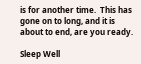is for another time.  This has gone on to long, and it is about to end, are you ready.

Sleep Well